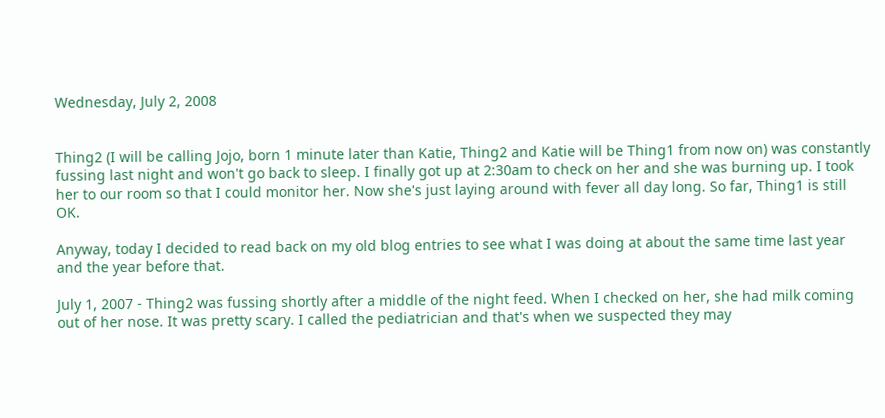Wednesday, July 2, 2008


Thing2 (I will be calling Jojo, born 1 minute later than Katie, Thing2 and Katie will be Thing1 from now on) was constantly fussing last night and won't go back to sleep. I finally got up at 2:30am to check on her and she was burning up. I took her to our room so that I could monitor her. Now she's just laying around with fever all day long. So far, Thing1 is still OK.

Anyway, today I decided to read back on my old blog entries to see what I was doing at about the same time last year and the year before that.

July 1, 2007 - Thing2 was fussing shortly after a middle of the night feed. When I checked on her, she had milk coming out of her nose. It was pretty scary. I called the pediatrician and that's when we suspected they may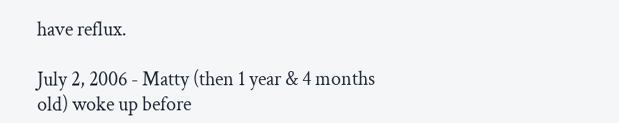have reflux.

July 2, 2006 - Matty (then 1 year & 4 months old) woke up before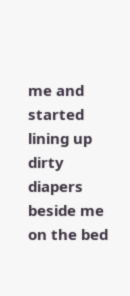me and started lining up dirty diapers beside me on the bed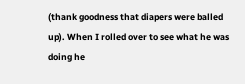(thank goodness that diapers were balled up). When I rolled over to see what he was doing he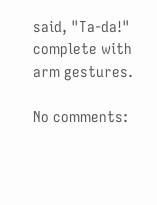said, "Ta-da!" complete with arm gestures.

No comments: